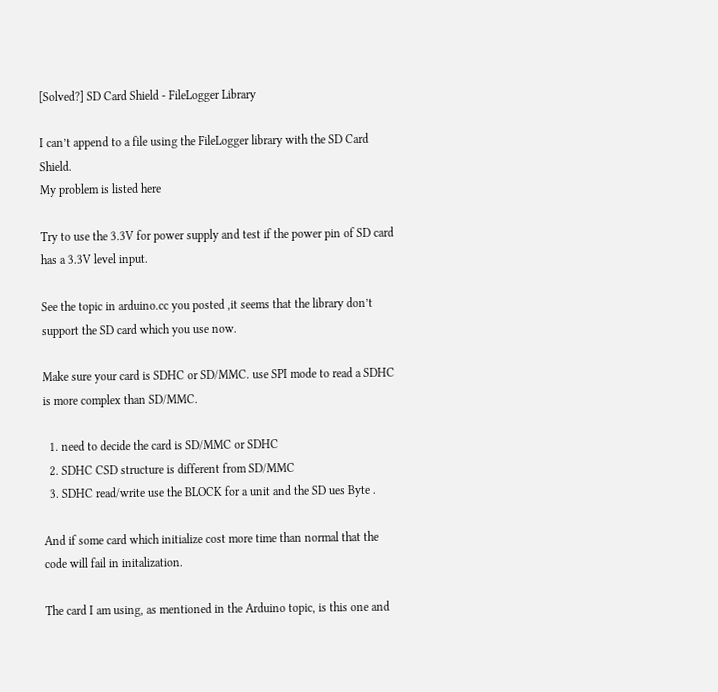[Solved?] SD Card Shield - FileLogger Library

I can’t append to a file using the FileLogger library with the SD Card Shield.
My problem is listed here

Try to use the 3.3V for power supply and test if the power pin of SD card has a 3.3V level input.

See the topic in arduino.cc you posted ,it seems that the library don’t support the SD card which you use now.

Make sure your card is SDHC or SD/MMC. use SPI mode to read a SDHC is more complex than SD/MMC.

  1. need to decide the card is SD/MMC or SDHC
  2. SDHC CSD structure is different from SD/MMC
  3. SDHC read/write use the BLOCK for a unit and the SD ues Byte .

And if some card which initialize cost more time than normal that the code will fail in initalization.

The card I am using, as mentioned in the Arduino topic, is this one and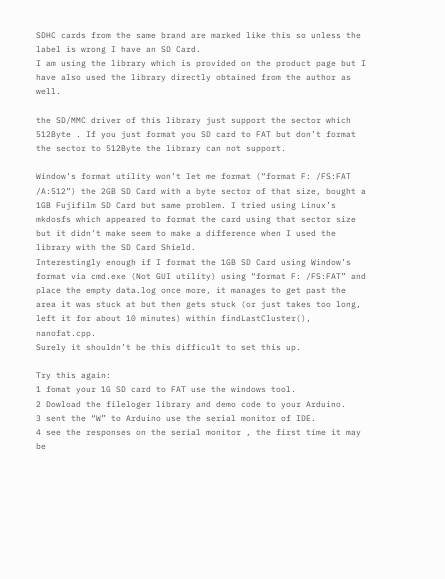SDHC cards from the same brand are marked like this so unless the label is wrong I have an SD Card.
I am using the library which is provided on the product page but I have also used the library directly obtained from the author as well.

the SD/MMC driver of this library just support the sector which 512Byte . If you just format you SD card to FAT but don’t format the sector to 512Byte the library can not support.

Window’s format utility won’t let me format (“format F: /FS:FAT /A:512”) the 2GB SD Card with a byte sector of that size, bought a 1GB Fujifilm SD Card but same problem. I tried using Linux’s mkdosfs which appeared to format the card using that sector size but it didn’t make seem to make a difference when I used the library with the SD Card Shield.
Interestingly enough if I format the 1GB SD Card using Window’s format via cmd.exe (Not GUI utility) using “format F: /FS:FAT” and place the empty data.log once more, it manages to get past the area it was stuck at but then gets stuck (or just takes too long, left it for about 10 minutes) within findLastCluster(), nanofat.cpp.
Surely it shouldn’t be this difficult to set this up.

Try this again:
1 fomat your 1G SD card to FAT use the windows tool.
2 Dowload the fileloger library and demo code to your Arduino.
3 sent the “W” to Arduino use the serial monitor of IDE.
4 see the responses on the serial monitor , the first time it may be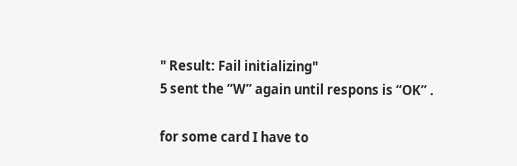" Result: Fail initializing"
5 sent the “W” again until respons is “OK” .

for some card I have to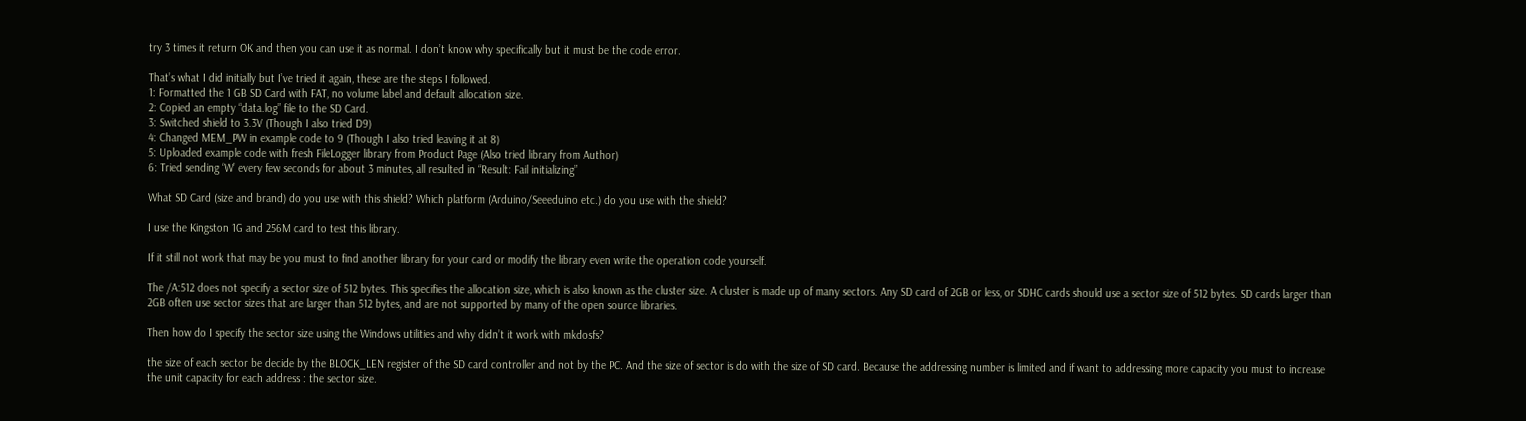try 3 times it return OK and then you can use it as normal. I don’t know why specifically but it must be the code error.

That’s what I did initially but I’ve tried it again, these are the steps I followed.
1: Formatted the 1 GB SD Card with FAT, no volume label and default allocation size.
2: Copied an empty “data.log” file to the SD Card.
3: Switched shield to 3.3V (Though I also tried D9)
4: Changed MEM_PW in example code to 9 (Though I also tried leaving it at 8)
5: Uploaded example code with fresh FileLogger library from Product Page (Also tried library from Author)
6: Tried sending ‘W’ every few seconds for about 3 minutes, all resulted in “Result: Fail initializing”

What SD Card (size and brand) do you use with this shield? Which platform (Arduino/Seeeduino etc.) do you use with the shield?

I use the Kingston 1G and 256M card to test this library.

If it still not work that may be you must to find another library for your card or modify the library even write the operation code yourself.

The /A:512 does not specify a sector size of 512 bytes. This specifies the allocation size, which is also known as the cluster size. A cluster is made up of many sectors. Any SD card of 2GB or less, or SDHC cards should use a sector size of 512 bytes. SD cards larger than 2GB often use sector sizes that are larger than 512 bytes, and are not supported by many of the open source libraries.

Then how do I specify the sector size using the Windows utilities and why didn’t it work with mkdosfs?

the size of each sector be decide by the BLOCK_LEN register of the SD card controller and not by the PC. And the size of sector is do with the size of SD card. Because the addressing number is limited and if want to addressing more capacity you must to increase the unit capacity for each address : the sector size.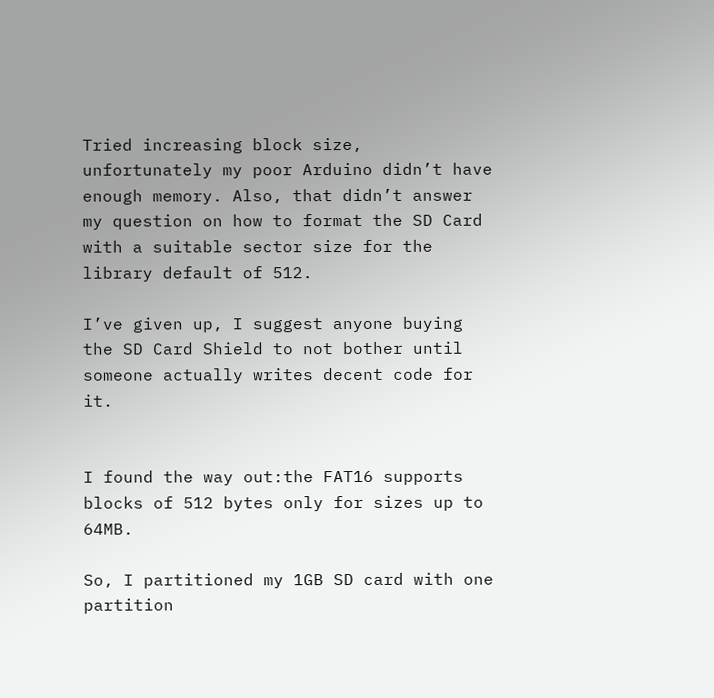Tried increasing block size, unfortunately my poor Arduino didn’t have enough memory. Also, that didn’t answer my question on how to format the SD Card with a suitable sector size for the library default of 512.

I’ve given up, I suggest anyone buying the SD Card Shield to not bother until someone actually writes decent code for it.


I found the way out:the FAT16 supports blocks of 512 bytes only for sizes up to 64MB.

So, I partitioned my 1GB SD card with one partition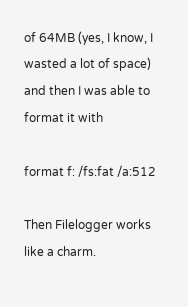of 64MB (yes, I know, I wasted a lot of space) and then I was able to format it with

format f: /fs:fat /a:512

Then Filelogger works like a charm.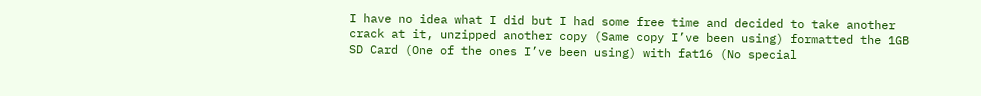I have no idea what I did but I had some free time and decided to take another crack at it, unzipped another copy (Same copy I’ve been using) formatted the 1GB SD Card (One of the ones I’ve been using) with fat16 (No special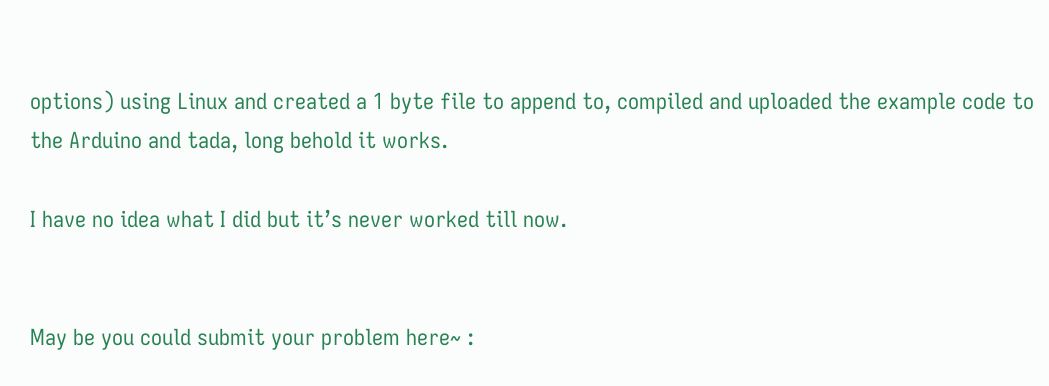options) using Linux and created a 1 byte file to append to, compiled and uploaded the example code to the Arduino and tada, long behold it works.

I have no idea what I did but it’s never worked till now.


May be you could submit your problem here~ :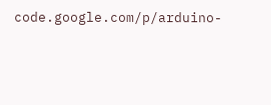code.google.com/p/arduino-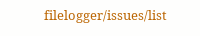filelogger/issues/list